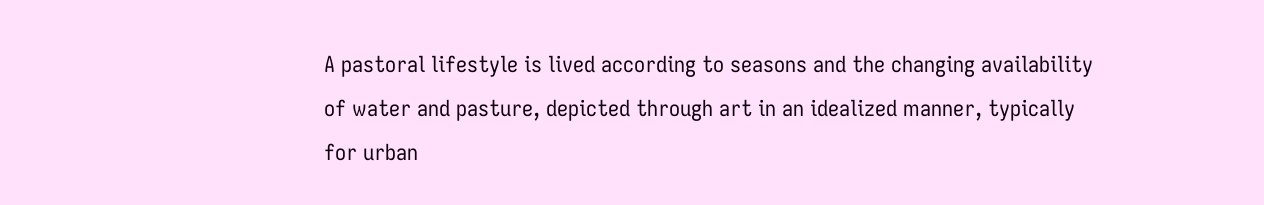A pastoral lifestyle is lived according to seasons and the changing availability of water and pasture, depicted through art in an idealized manner, typically for urban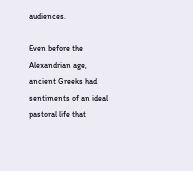audiences.

Even before the Alexandrian age, ancient Greeks had sentiments of an ideal pastoral life that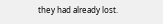they had already lost.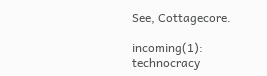See, Cottagecore.

incoming(1): technocracy